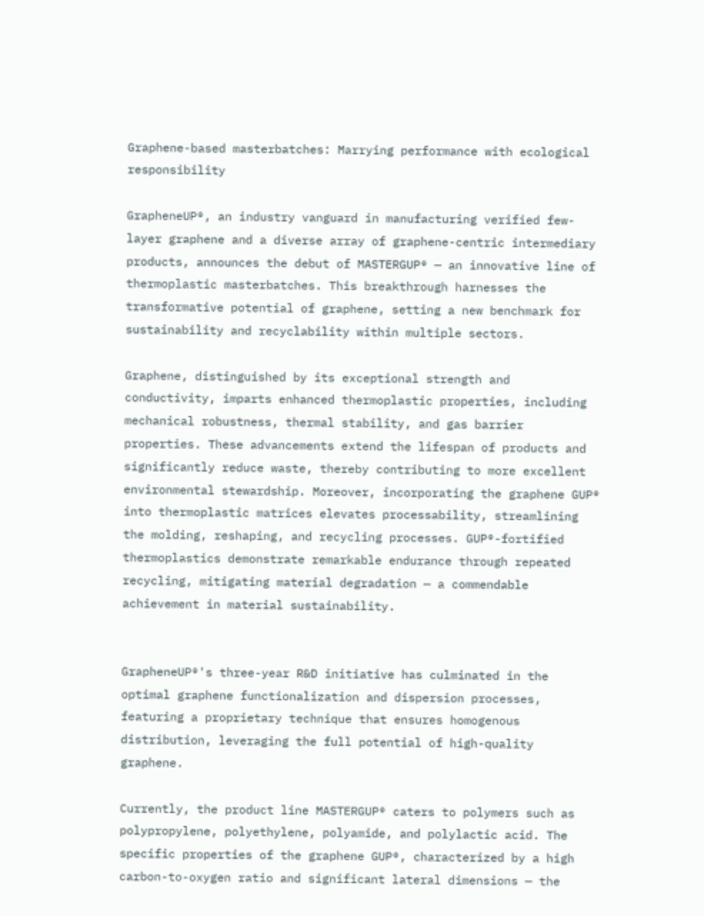Graphene-based masterbatches: Marrying performance with ecological responsibility

GrapheneUP®, an industry vanguard in manufacturing verified few-layer graphene and a diverse array of graphene-centric intermediary products, announces the debut of MASTERGUP® — an innovative line of thermoplastic masterbatches. This breakthrough harnesses the transformative potential of graphene, setting a new benchmark for sustainability and recyclability within multiple sectors.

Graphene, distinguished by its exceptional strength and conductivity, imparts enhanced thermoplastic properties, including mechanical robustness, thermal stability, and gas barrier properties. These advancements extend the lifespan of products and significantly reduce waste, thereby contributing to more excellent environmental stewardship. Moreover, incorporating the graphene GUP® into thermoplastic matrices elevates processability, streamlining the molding, reshaping, and recycling processes. GUP®-fortified thermoplastics demonstrate remarkable endurance through repeated recycling, mitigating material degradation — a commendable achievement in material sustainability.


GrapheneUP®'s three-year R&D initiative has culminated in the optimal graphene functionalization and dispersion processes, featuring a proprietary technique that ensures homogenous distribution, leveraging the full potential of high-quality graphene.

Currently, the product line MASTERGUP® caters to polymers such as polypropylene, polyethylene, polyamide, and polylactic acid. The specific properties of the graphene GUP®, characterized by a high carbon-to-oxygen ratio and significant lateral dimensions — the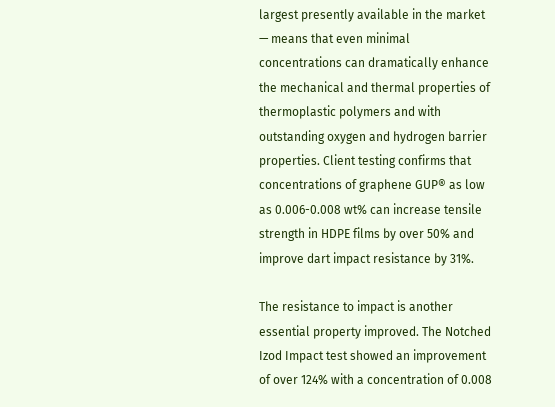largest presently available in the market — means that even minimal concentrations can dramatically enhance the mechanical and thermal properties of thermoplastic polymers and with outstanding oxygen and hydrogen barrier properties. Client testing confirms that concentrations of graphene GUP® as low as 0.006-0.008 wt% can increase tensile strength in HDPE films by over 50% and improve dart impact resistance by 31%.

The resistance to impact is another essential property improved. The Notched Izod Impact test showed an improvement of over 124% with a concentration of 0.008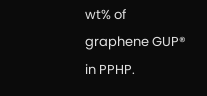wt% of graphene GUP® in PPHP.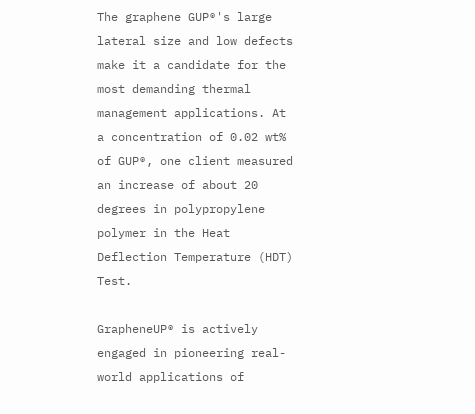The graphene GUP®'s large lateral size and low defects make it a candidate for the most demanding thermal management applications. At a concentration of 0.02 wt% of GUP®, one client measured an increase of about 20 degrees in polypropylene polymer in the Heat Deflection Temperature (HDT) Test.

GrapheneUP® is actively engaged in pioneering real-world applications of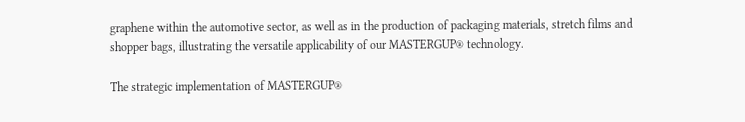graphene within the automotive sector, as well as in the production of packaging materials, stretch films and shopper bags, illustrating the versatile applicability of our MASTERGUP® technology.

The strategic implementation of MASTERGUP®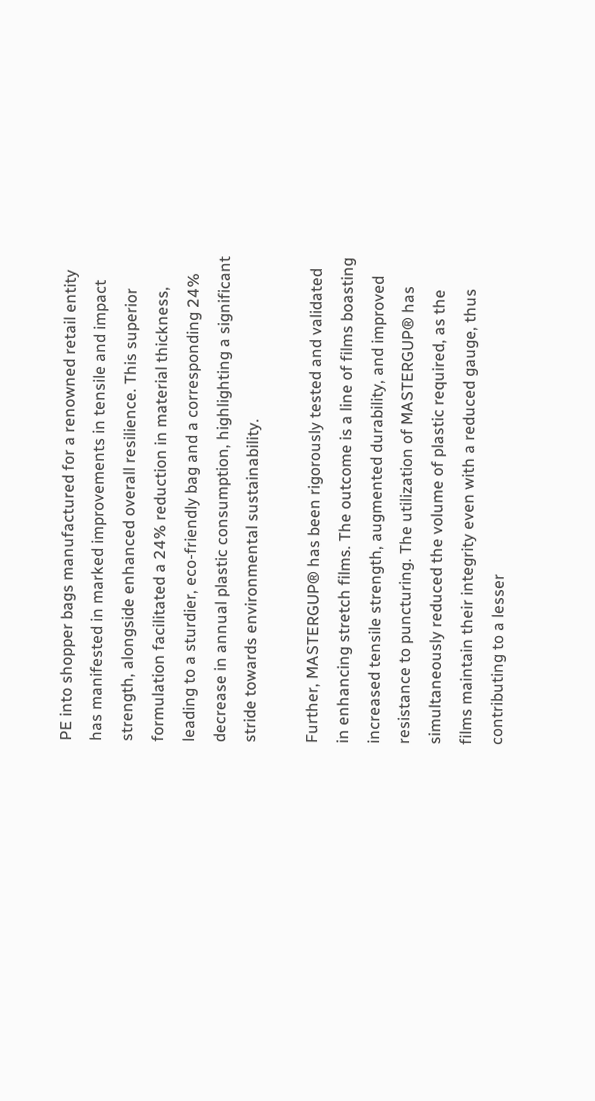PE into shopper bags manufactured for a renowned retail entity has manifested in marked improvements in tensile and impact strength, alongside enhanced overall resilience. This superior formulation facilitated a 24% reduction in material thickness, leading to a sturdier, eco-friendly bag and a corresponding 24% decrease in annual plastic consumption, highlighting a significant stride towards environmental sustainability.

Further, MASTERGUP® has been rigorously tested and validated in enhancing stretch films. The outcome is a line of films boasting increased tensile strength, augmented durability, and improved resistance to puncturing. The utilization of MASTERGUP® has simultaneously reduced the volume of plastic required, as the films maintain their integrity even with a reduced gauge, thus contributing to a lesser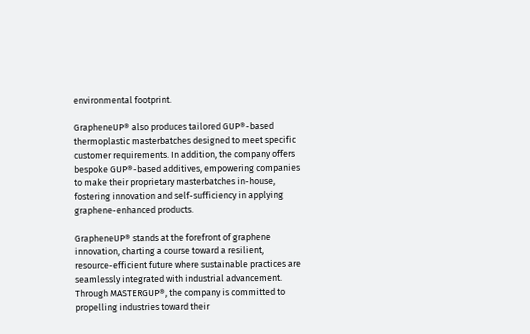environmental footprint.

GrapheneUP® also produces tailored GUP®-based thermoplastic masterbatches designed to meet specific customer requirements. In addition, the company offers bespoke GUP®-based additives, empowering companies to make their proprietary masterbatches in-house, fostering innovation and self-sufficiency in applying graphene-enhanced products.

GrapheneUP® stands at the forefront of graphene innovation, charting a course toward a resilient, resource-efficient future where sustainable practices are seamlessly integrated with industrial advancement. Through MASTERGUP®, the company is committed to propelling industries toward their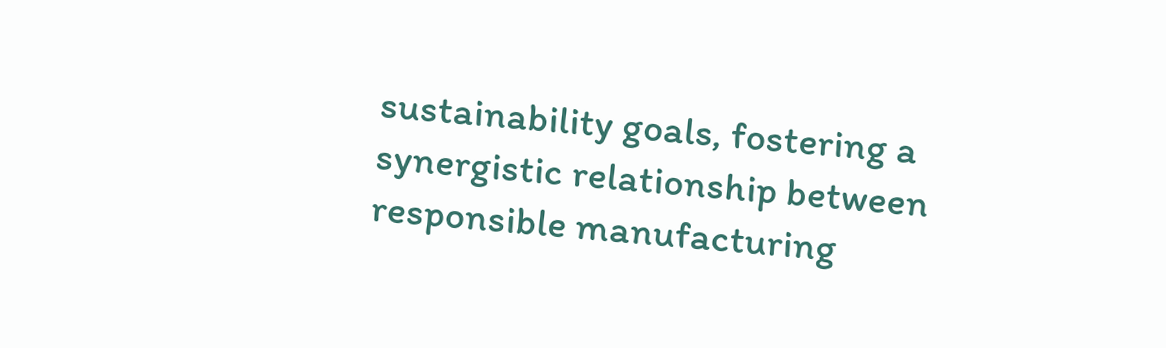sustainability goals, fostering a synergistic relationship between responsible manufacturing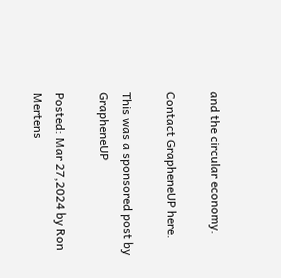and the circular economy.

Contact GrapheneUP here.

This was a sponsored post by GrapheneUP

Posted: Mar 27,2024 by Ron Mertens